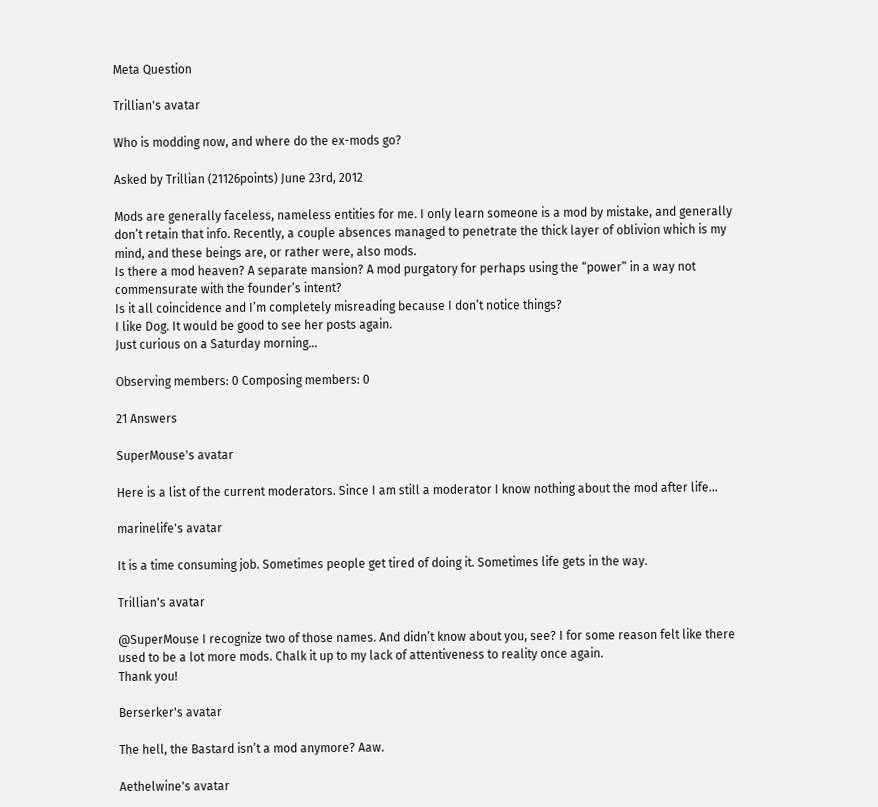Meta Question

Trillian's avatar

Who is modding now, and where do the ex-mods go?

Asked by Trillian (21126points) June 23rd, 2012

Mods are generally faceless, nameless entities for me. I only learn someone is a mod by mistake, and generally don’t retain that info. Recently, a couple absences managed to penetrate the thick layer of oblivion which is my mind, and these beings are, or rather were, also mods.
Is there a mod heaven? A separate mansion? A mod purgatory for perhaps using the “power” in a way not commensurate with the founder’s intent?
Is it all coincidence and I’m completely misreading because I don’t notice things?
I like Dog. It would be good to see her posts again.
Just curious on a Saturday morning…

Observing members: 0 Composing members: 0

21 Answers

SuperMouse's avatar

Here is a list of the current moderators. Since I am still a moderator I know nothing about the mod after life…

marinelife's avatar

It is a time consuming job. Sometimes people get tired of doing it. Sometimes life gets in the way.

Trillian's avatar

@SuperMouse I recognize two of those names. And didn’t know about you, see? I for some reason felt like there used to be a lot more mods. Chalk it up to my lack of attentiveness to reality once again.
Thank you!

Berserker's avatar

The hell, the Bastard isn’t a mod anymore? Aaw.

Aethelwine's avatar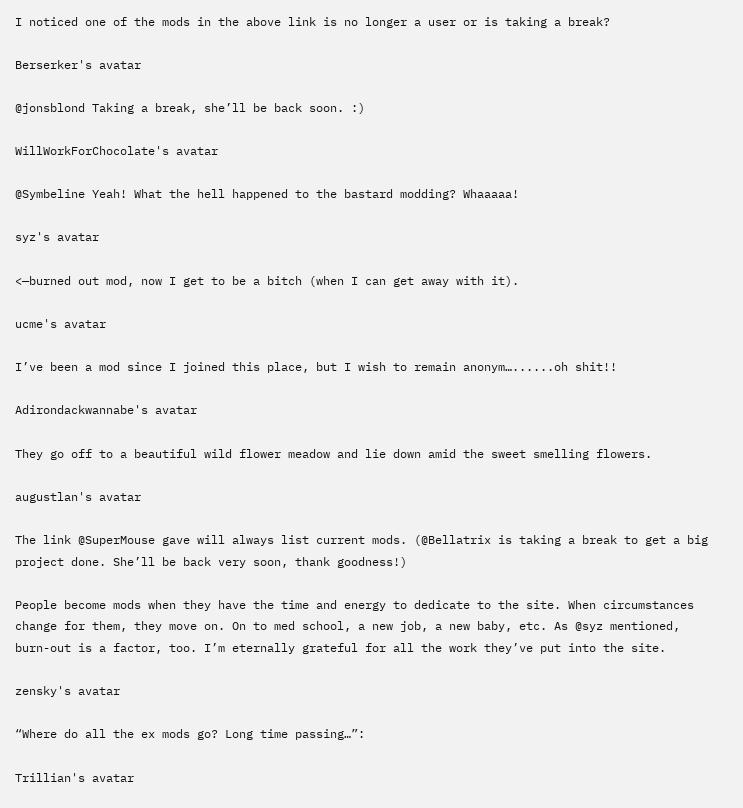I noticed one of the mods in the above link is no longer a user or is taking a break?

Berserker's avatar

@jonsblond Taking a break, she’ll be back soon. :)

WillWorkForChocolate's avatar

@Symbeline Yeah! What the hell happened to the bastard modding? Whaaaaa!

syz's avatar

<—burned out mod, now I get to be a bitch (when I can get away with it).

ucme's avatar

I’ve been a mod since I joined this place, but I wish to remain anonym…......oh shit!!

Adirondackwannabe's avatar

They go off to a beautiful wild flower meadow and lie down amid the sweet smelling flowers.

augustlan's avatar

The link @SuperMouse gave will always list current mods. (@Bellatrix is taking a break to get a big project done. She’ll be back very soon, thank goodness!)

People become mods when they have the time and energy to dedicate to the site. When circumstances change for them, they move on. On to med school, a new job, a new baby, etc. As @syz mentioned, burn-out is a factor, too. I’m eternally grateful for all the work they’ve put into the site.

zensky's avatar

“Where do all the ex mods go? Long time passing…”:

Trillian's avatar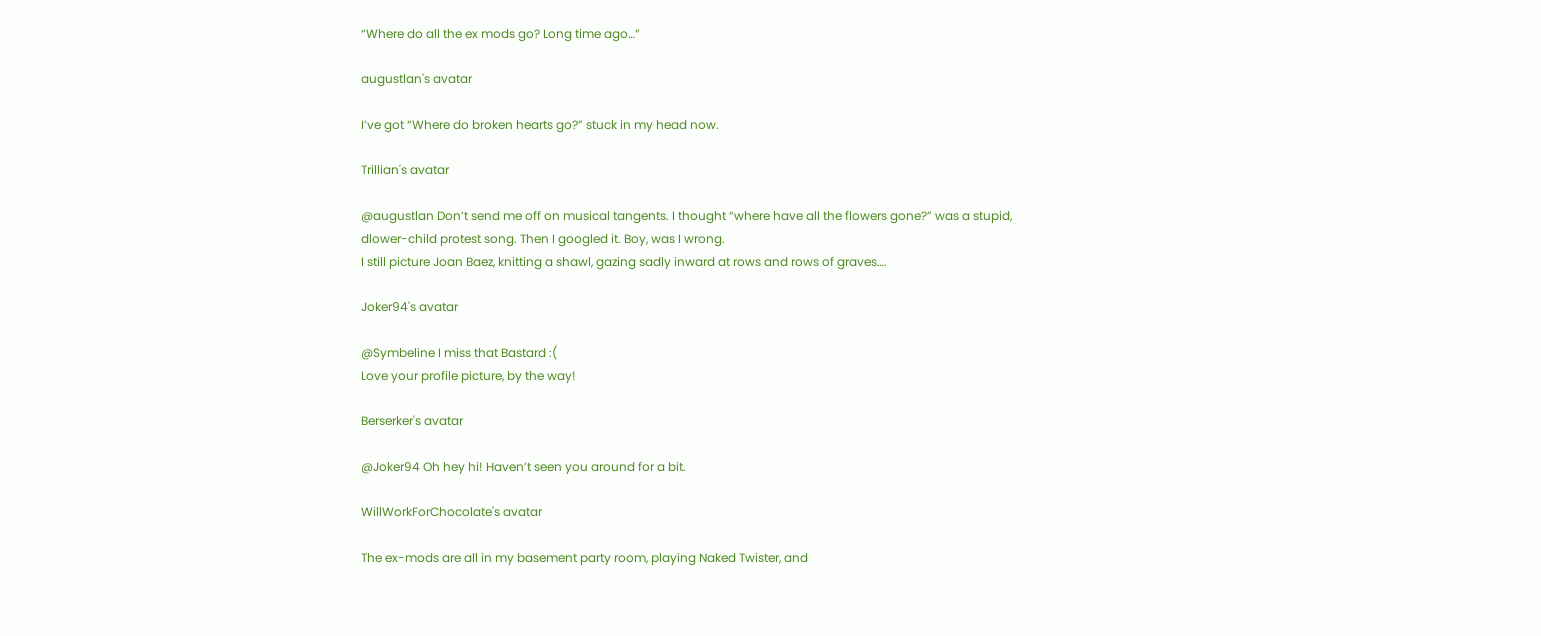“Where do all the ex mods go? Long time ago…”

augustlan's avatar

I’ve got “Where do broken hearts go?” stuck in my head now.

Trillian's avatar

@augustlan Don’t send me off on musical tangents. I thought “where have all the flowers gone?” was a stupid, dlower-child protest song. Then I googled it. Boy, was I wrong.
I still picture Joan Baez, knitting a shawl, gazing sadly inward at rows and rows of graves….

Joker94's avatar

@Symbeline I miss that Bastard :(
Love your profile picture, by the way!

Berserker's avatar

@Joker94 Oh hey hi! Haven’t seen you around for a bit.

WillWorkForChocolate's avatar

The ex-mods are all in my basement party room, playing Naked Twister, and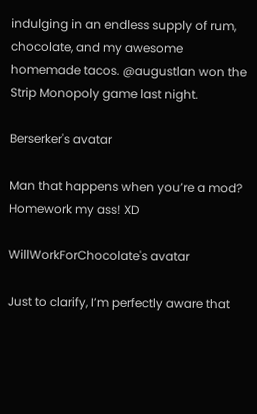indulging in an endless supply of rum, chocolate, and my awesome homemade tacos. @augustlan won the Strip Monopoly game last night.

Berserker's avatar

Man that happens when you’re a mod? Homework my ass! XD

WillWorkForChocolate's avatar

Just to clarify, I’m perfectly aware that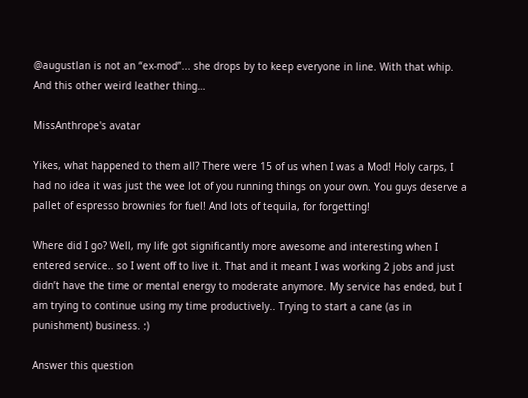@augustlan is not an “ex-mod”... she drops by to keep everyone in line. With that whip. And this other weird leather thing…

MissAnthrope's avatar

Yikes, what happened to them all? There were 15 of us when I was a Mod! Holy carps, I had no idea it was just the wee lot of you running things on your own. You guys deserve a pallet of espresso brownies for fuel! And lots of tequila, for forgetting!

Where did I go? Well, my life got significantly more awesome and interesting when I entered service.. so I went off to live it. That and it meant I was working 2 jobs and just didn’t have the time or mental energy to moderate anymore. My service has ended, but I am trying to continue using my time productively.. Trying to start a cane (as in punishment) business. :)

Answer this question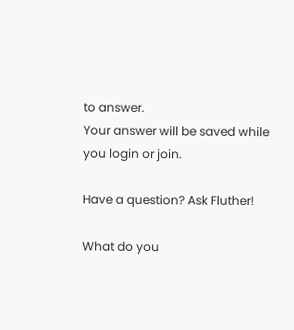to answer.
Your answer will be saved while you login or join.

Have a question? Ask Fluther!

What do you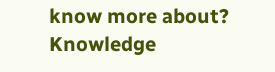know more about?
Knowledge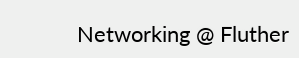Networking @ Fluther